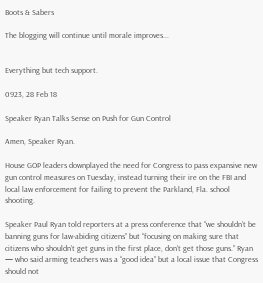Boots & Sabers

The blogging will continue until morale improves...


Everything but tech support.

0923, 28 Feb 18

Speaker Ryan Talks Sense on Push for Gun Control

Amen, Speaker Ryan.

House GOP leaders downplayed the need for Congress to pass expansive new gun control measures on Tuesday, instead turning their ire on the FBI and local law enforcement for failing to prevent the Parkland, Fla. school shooting.

Speaker Paul Ryan told reporters at a press conference that “we shouldn’t be banning guns for law-abiding citizens” but “focusing on making sure that citizens who shouldn’t get guns in the first place, don’t get those guns.” Ryan — who said arming teachers was a “good idea” but a local issue that Congress should not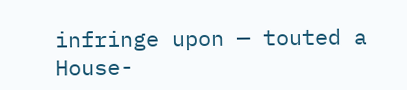infringe upon — touted a House-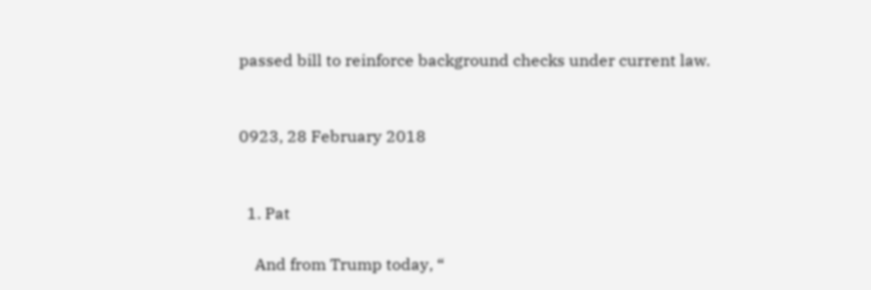passed bill to reinforce background checks under current law.


0923, 28 February 2018


  1. Pat

    And from Trump today, “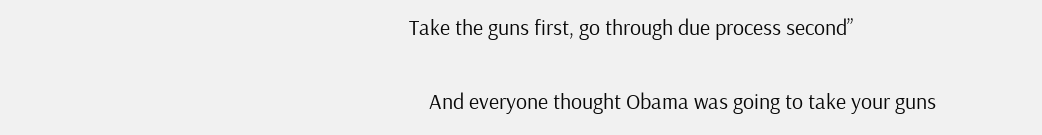Take the guns first, go through due process second”

    And everyone thought Obama was going to take your guns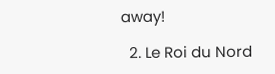away!

  2. Le Roi du Nord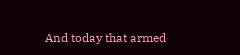And today that armed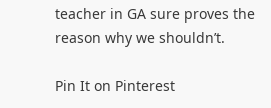teacher in GA sure proves the reason why we shouldn’t.

Pin It on Pinterest